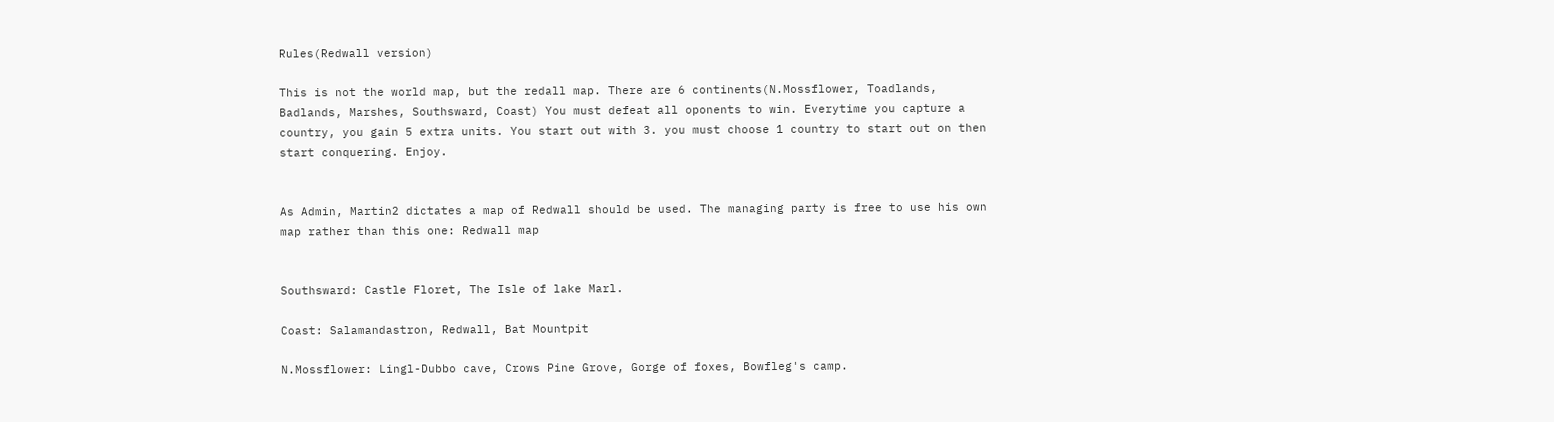Rules(Redwall version)

This is not the world map, but the redall map. There are 6 continents(N.Mossflower, Toadlands, Badlands, Marshes, Southsward, Coast) You must defeat all oponents to win. Everytime you capture a country, you gain 5 extra units. You start out with 3. you must choose 1 country to start out on then start conquering. Enjoy.


As Admin, Martin2 dictates a map of Redwall should be used. The managing party is free to use his own map rather than this one: Redwall map


Southsward: Castle Floret, The Isle of lake Marl.

Coast: Salamandastron, Redwall, Bat Mountpit

N.Mossflower: Lingl-Dubbo cave, Crows Pine Grove, Gorge of foxes, Bowfleg's camp.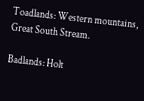Toadlands: Western mountains, Great South Stream.

Badlands: Holt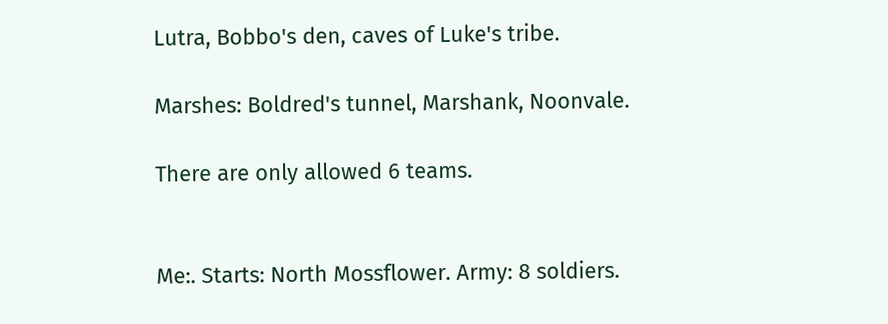Lutra, Bobbo's den, caves of Luke's tribe.

Marshes: Boldred's tunnel, Marshank, Noonvale.

There are only allowed 6 teams.


Me:. Starts: North Mossflower. Army: 8 soldiers.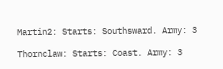Martin2: Starts: Southsward. Army: 3

Thornclaw: Starts: Coast. Army: 3